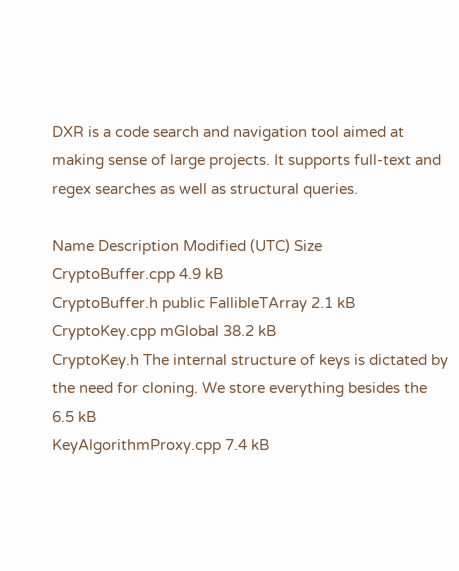DXR is a code search and navigation tool aimed at making sense of large projects. It supports full-text and regex searches as well as structural queries.

Name Description Modified (UTC) Size
CryptoBuffer.cpp 4.9 kB
CryptoBuffer.h public FallibleTArray 2.1 kB
CryptoKey.cpp mGlobal 38.2 kB
CryptoKey.h The internal structure of keys is dictated by the need for cloning. We store everything besides the 6.5 kB
KeyAlgorithmProxy.cpp 7.4 kB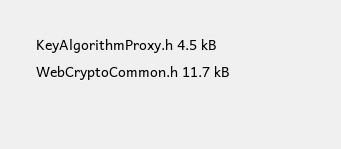KeyAlgorithmProxy.h 4.5 kB
WebCryptoCommon.h 11.7 kB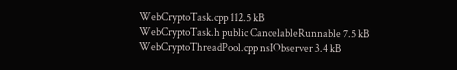WebCryptoTask.cpp 112.5 kB
WebCryptoTask.h public CancelableRunnable 7.5 kB
WebCryptoThreadPool.cpp nsIObserver 3.4 kB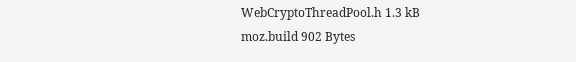WebCryptoThreadPool.h 1.3 kB
moz.build 902 Bytes